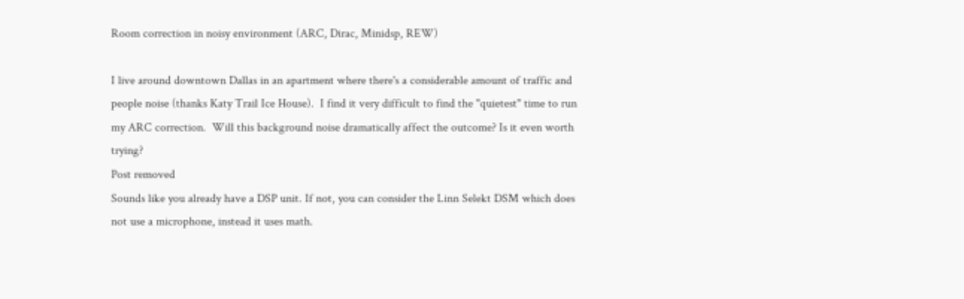Room correction in noisy environment (ARC, Dirac, Minidsp, REW)

I live around downtown Dallas in an apartment where there's a considerable amount of traffic and people noise (thanks Katy Trail Ice House).  I find it very difficult to find the "quietest" time to run my ARC correction.  Will this background noise dramatically affect the outcome? Is it even worth trying?
Post removed
Sounds like you already have a DSP unit. If not, you can consider the Linn Selekt DSM which does not use a microphone, instead it uses math.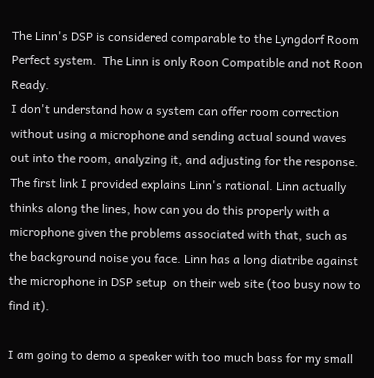The Linn's DSP is considered comparable to the Lyngdorf Room Perfect system.  The Linn is only Roon Compatible and not Roon Ready.
I don't understand how a system can offer room correction without using a microphone and sending actual sound waves out into the room, analyzing it, and adjusting for the response.
The first link I provided explains Linn's rational. Linn actually thinks along the lines, how can you do this properly with a microphone given the problems associated with that, such as the background noise you face. Linn has a long diatribe against the microphone in DSP setup  on their web site (too busy now to find it).

I am going to demo a speaker with too much bass for my small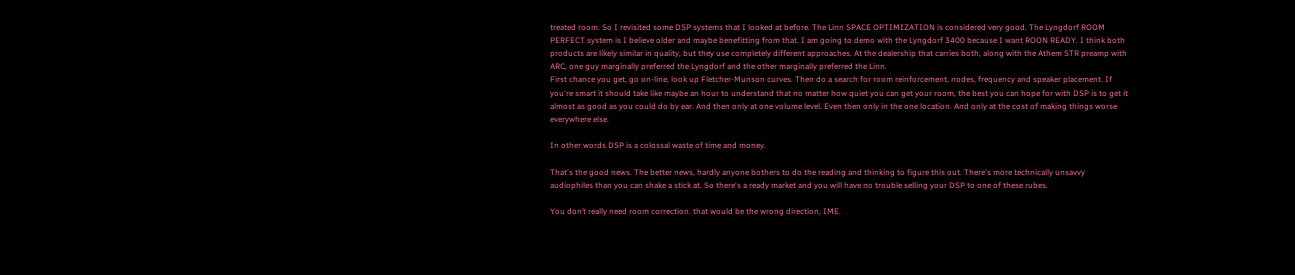treated room. So I revisited some DSP systems that I looked at before. The Linn SPACE OPTIMIZATION is considered very good. The Lyngdorf ROOM PERFECT system is I believe older and maybe benefitting from that. I am going to demo with the Lyngdorf 3400 because I want ROON READY. I think both products are likely similar in quality, but they use completely different approaches. At the dealership that carries both, along with the Athem STR preamp with ARC, one guy marginally preferred the Lyngdorf and the other marginally preferred the Linn.
First chance you get, go on-line, look up Fletcher-Munson curves. Then do a search for room reinforcement, nodes, frequency and speaker placement. If you're smart it should take like maybe an hour to understand that no matter how quiet you can get your room, the best you can hope for with DSP is to get it almost as good as you could do by ear. And then only at one volume level. Even then only in the one location. And only at the cost of making things worse everywhere else.

In other words DSP is a colossal waste of time and money.

That's the good news. The better news, hardly anyone bothers to do the reading and thinking to figure this out. There's more technically unsavvy audiophiles than you can shake a stick at. So there's a ready market and you will have no trouble selling your DSP to one of these rubes.

You don’t really need room correction. that would be the wrong direction, IME.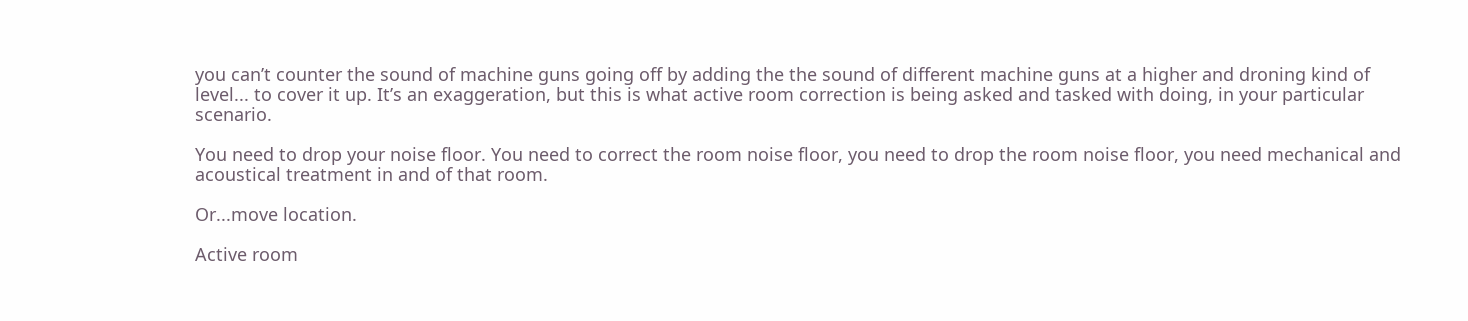you can’t counter the sound of machine guns going off by adding the the sound of different machine guns at a higher and droning kind of level... to cover it up. It’s an exaggeration, but this is what active room correction is being asked and tasked with doing, in your particular scenario.

You need to drop your noise floor. You need to correct the room noise floor, you need to drop the room noise floor, you need mechanical and acoustical treatment in and of that room.

Or...move location.

Active room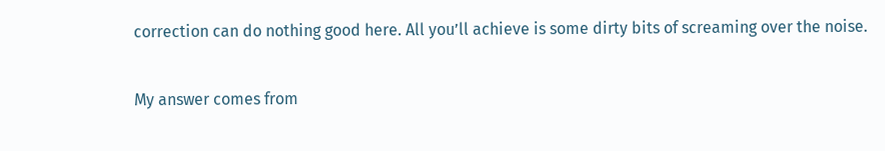correction can do nothing good here. All you’ll achieve is some dirty bits of screaming over the noise.

My answer comes from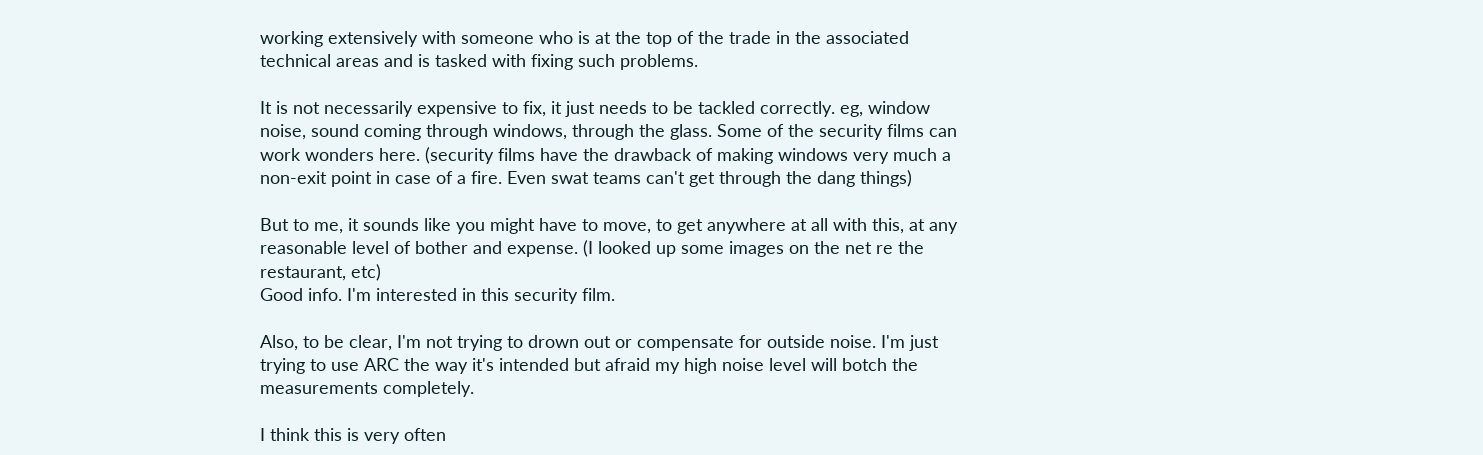working extensively with someone who is at the top of the trade in the associated technical areas and is tasked with fixing such problems.

It is not necessarily expensive to fix, it just needs to be tackled correctly. eg, window noise, sound coming through windows, through the glass. Some of the security films can work wonders here. (security films have the drawback of making windows very much a non-exit point in case of a fire. Even swat teams can't get through the dang things)

But to me, it sounds like you might have to move, to get anywhere at all with this, at any reasonable level of bother and expense. (I looked up some images on the net re the restaurant, etc)
Good info. I'm interested in this security film.

Also, to be clear, I'm not trying to drown out or compensate for outside noise. I'm just trying to use ARC the way it's intended but afraid my high noise level will botch the measurements completely.

I think this is very often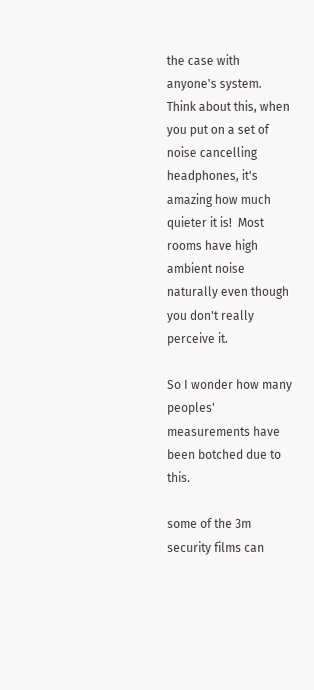the case with anyone's system.  Think about this, when you put on a set of noise cancelling headphones, it's amazing how much quieter it is!  Most rooms have high ambient noise naturally even though you don't really perceive it.

So I wonder how many peoples' measurements have been botched due to this.

some of the 3m security films can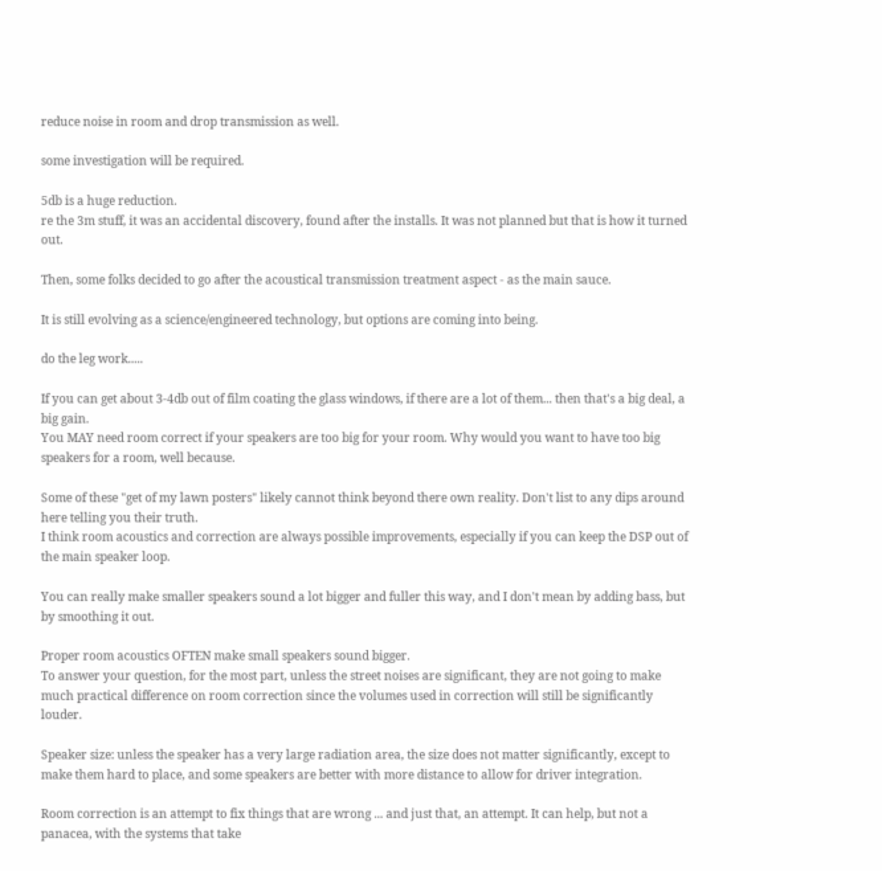reduce noise in room and drop transmission as well.

some investigation will be required.

5db is a huge reduction.
re the 3m stuff, it was an accidental discovery, found after the installs. It was not planned but that is how it turned out.

Then, some folks decided to go after the acoustical transmission treatment aspect - as the main sauce.

It is still evolving as a science/engineered technology, but options are coming into being.

do the leg work.....

If you can get about 3-4db out of film coating the glass windows, if there are a lot of them... then that's a big deal, a big gain.
You MAY need room correct if your speakers are too big for your room. Why would you want to have too big speakers for a room, well because.

Some of these "get of my lawn posters" likely cannot think beyond there own reality. Don't list to any dips around here telling you their truth.
I think room acoustics and correction are always possible improvements, especially if you can keep the DSP out of the main speaker loop.

You can really make smaller speakers sound a lot bigger and fuller this way, and I don't mean by adding bass, but by smoothing it out.

Proper room acoustics OFTEN make small speakers sound bigger.
To answer your question, for the most part, unless the street noises are significant, they are not going to make much practical difference on room correction since the volumes used in correction will still be significantly louder.

Speaker size: unless the speaker has a very large radiation area, the size does not matter significantly, except to make them hard to place, and some speakers are better with more distance to allow for driver integration.

Room correction is an attempt to fix things that are wrong ... and just that, an attempt. It can help, but not a panacea, with the systems that take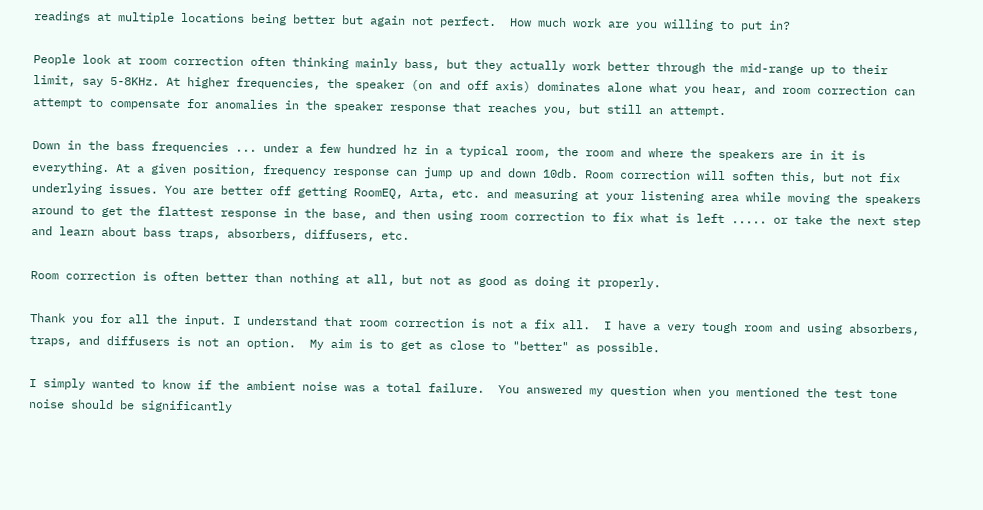readings at multiple locations being better but again not perfect.  How much work are you willing to put in?

People look at room correction often thinking mainly bass, but they actually work better through the mid-range up to their limit, say 5-8KHz. At higher frequencies, the speaker (on and off axis) dominates alone what you hear, and room correction can attempt to compensate for anomalies in the speaker response that reaches you, but still an attempt.

Down in the bass frequencies ... under a few hundred hz in a typical room, the room and where the speakers are in it is everything. At a given position, frequency response can jump up and down 10db. Room correction will soften this, but not fix underlying issues. You are better off getting RoomEQ, Arta, etc. and measuring at your listening area while moving the speakers around to get the flattest response in the base, and then using room correction to fix what is left ..... or take the next step and learn about bass traps, absorbers, diffusers, etc.

Room correction is often better than nothing at all, but not as good as doing it properly.

Thank you for all the input. I understand that room correction is not a fix all.  I have a very tough room and using absorbers, traps, and diffusers is not an option.  My aim is to get as close to "better" as possible.

I simply wanted to know if the ambient noise was a total failure.  You answered my question when you mentioned the test tone noise should be significantly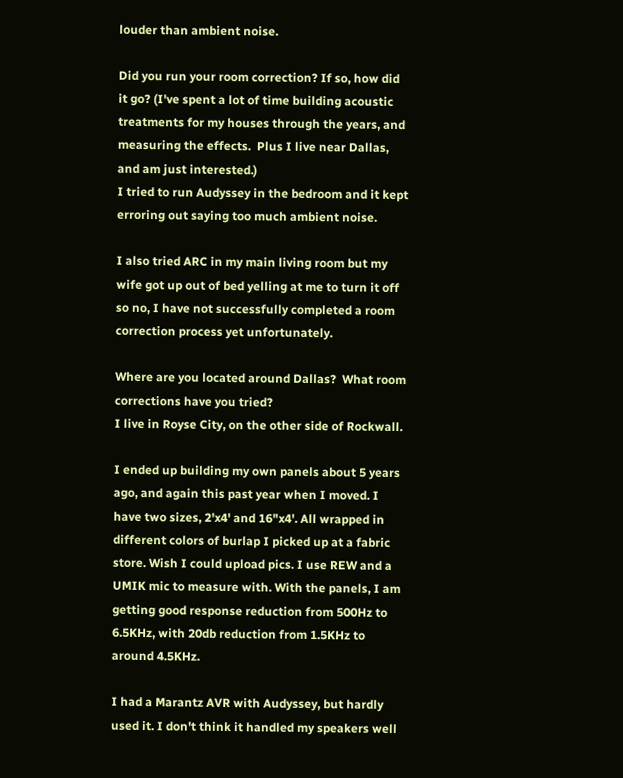louder than ambient noise.

Did you run your room correction? If so, how did it go? (I've spent a lot of time building acoustic treatments for my houses through the years, and measuring the effects.  Plus I live near Dallas, and am just interested.)
I tried to run Audyssey in the bedroom and it kept erroring out saying too much ambient noise.

I also tried ARC in my main living room but my wife got up out of bed yelling at me to turn it off so no, I have not successfully completed a room correction process yet unfortunately.

Where are you located around Dallas?  What room corrections have you tried?
I live in Royse City, on the other side of Rockwall.

I ended up building my own panels about 5 years ago, and again this past year when I moved. I have two sizes, 2'x4' and 16"x4'. All wrapped in different colors of burlap I picked up at a fabric store. Wish I could upload pics. I use REW and a UMIK mic to measure with. With the panels, I am getting good response reduction from 500Hz to 6.5KHz, with 20db reduction from 1.5KHz to around 4.5KHz.

I had a Marantz AVR with Audyssey, but hardly used it. I don't think it handled my speakers well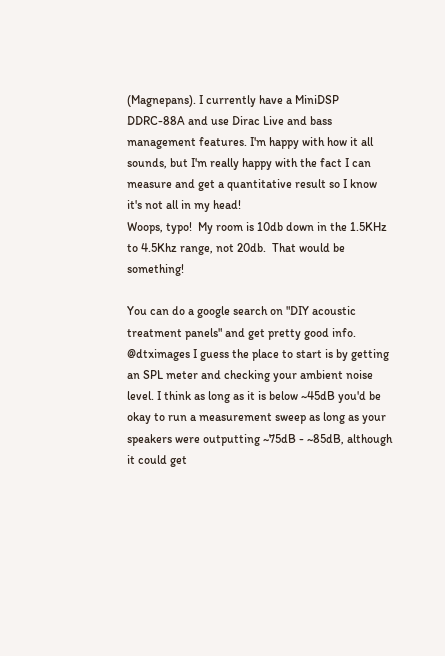(Magnepans). I currently have a MiniDSP DDRC-88A and use Dirac Live and bass management features. I'm happy with how it all sounds, but I'm really happy with the fact I can measure and get a quantitative result so I know it's not all in my head!
Woops, typo!  My room is 10db down in the 1.5KHz to 4.5Khz range, not 20db.  That would be something!

You can do a google search on "DIY acoustic treatment panels" and get pretty good info.
@dtximages I guess the place to start is by getting an SPL meter and checking your ambient noise level. I think as long as it is below ~45dB you'd be okay to run a measurement sweep as long as your speakers were outputting ~75dB - ~85dB, although it could get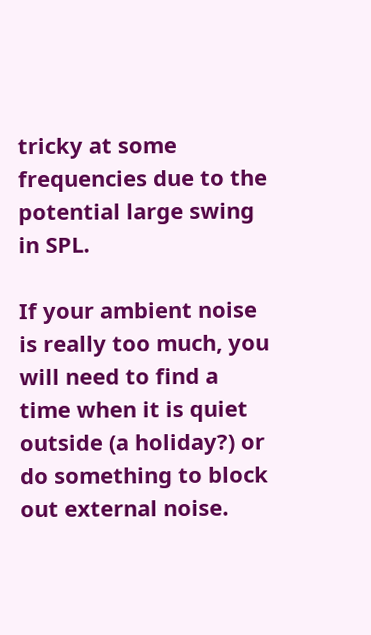tricky at some frequencies due to the potential large swing in SPL.

If your ambient noise is really too much, you will need to find a time when it is quiet outside (a holiday?) or do something to block out external noise.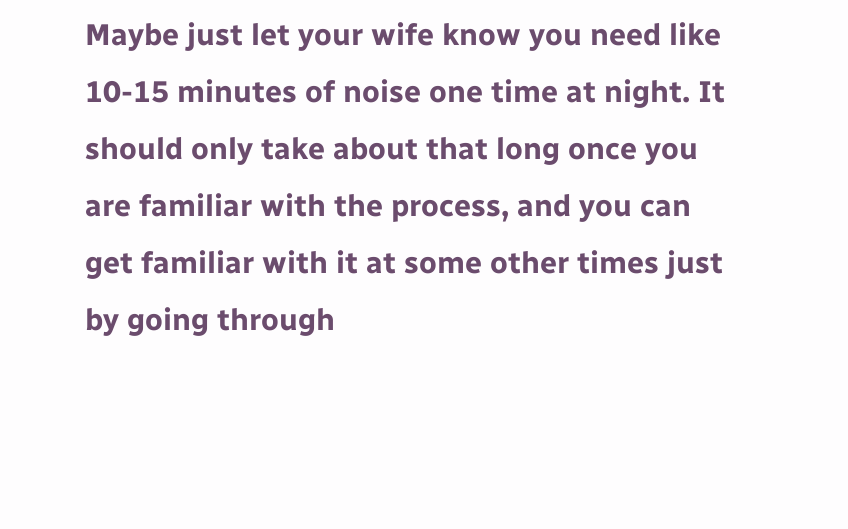Maybe just let your wife know you need like 10-15 minutes of noise one time at night. It should only take about that long once you are familiar with the process, and you can get familiar with it at some other times just by going through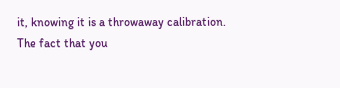it, knowing it is a throwaway calibration.
The fact that you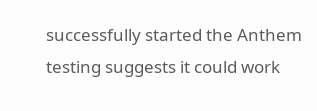successfully started the Anthem testing suggests it could work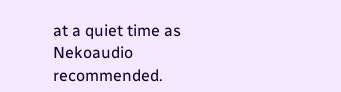at a quiet time as Nekoaudio recommended.